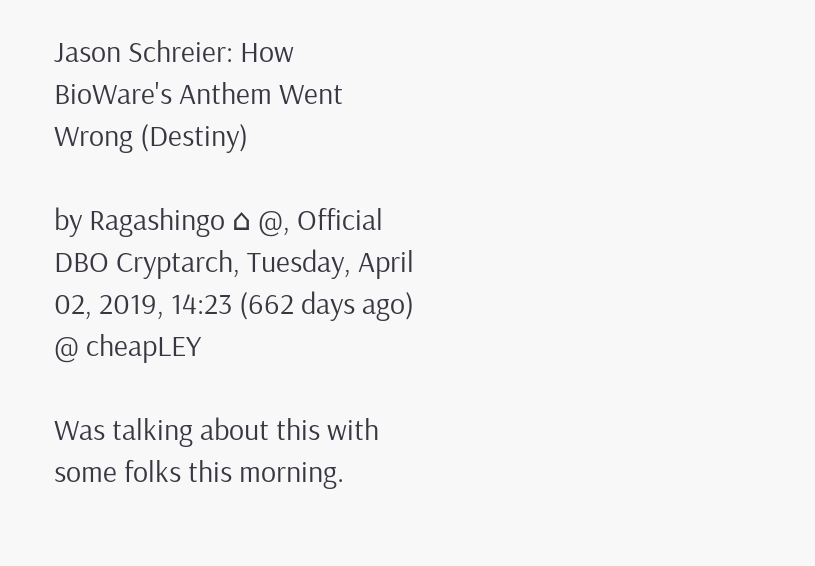Jason Schreier: How BioWare's Anthem Went Wrong (Destiny)

by Ragashingo ⌂ @, Official DBO Cryptarch, Tuesday, April 02, 2019, 14:23 (662 days ago) @ cheapLEY

Was talking about this with some folks this morning.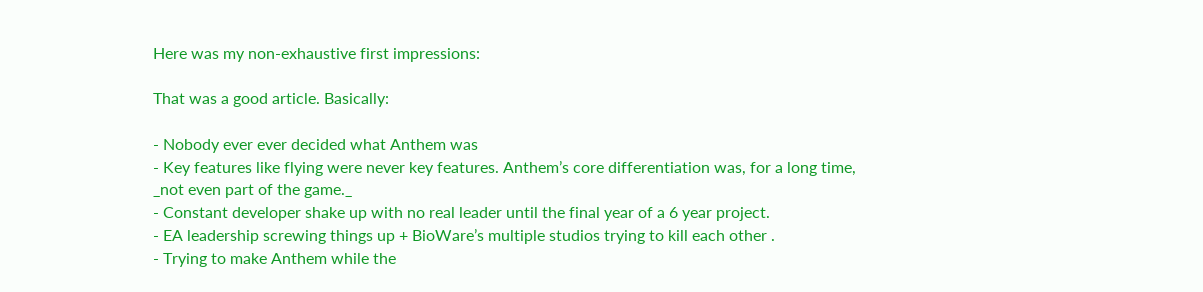Here was my non-exhaustive first impressions:

That was a good article. Basically:

- Nobody ever ever decided what Anthem was
- Key features like flying were never key features. Anthem’s core differentiation was, for a long time, _not even part of the game._
- Constant developer shake up with no real leader until the final year of a 6 year project.
- EA leadership screwing things up + BioWare’s multiple studios trying to kill each other .
- Trying to make Anthem while the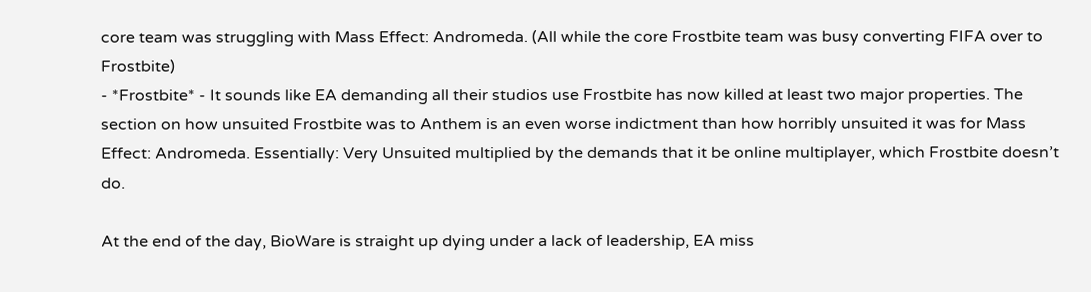core team was struggling with Mass Effect: Andromeda. (All while the core Frostbite team was busy converting FIFA over to Frostbite)
- *Frostbite* - It sounds like EA demanding all their studios use Frostbite has now killed at least two major properties. The section on how unsuited Frostbite was to Anthem is an even worse indictment than how horribly unsuited it was for Mass Effect: Andromeda. Essentially: Very Unsuited multiplied by the demands that it be online multiplayer, which Frostbite doesn’t do.

At the end of the day, BioWare is straight up dying under a lack of leadership, EA miss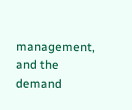management, and the demand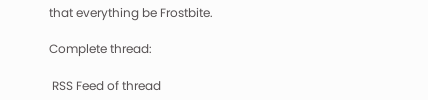that everything be Frostbite.

Complete thread:

 RSS Feed of thread